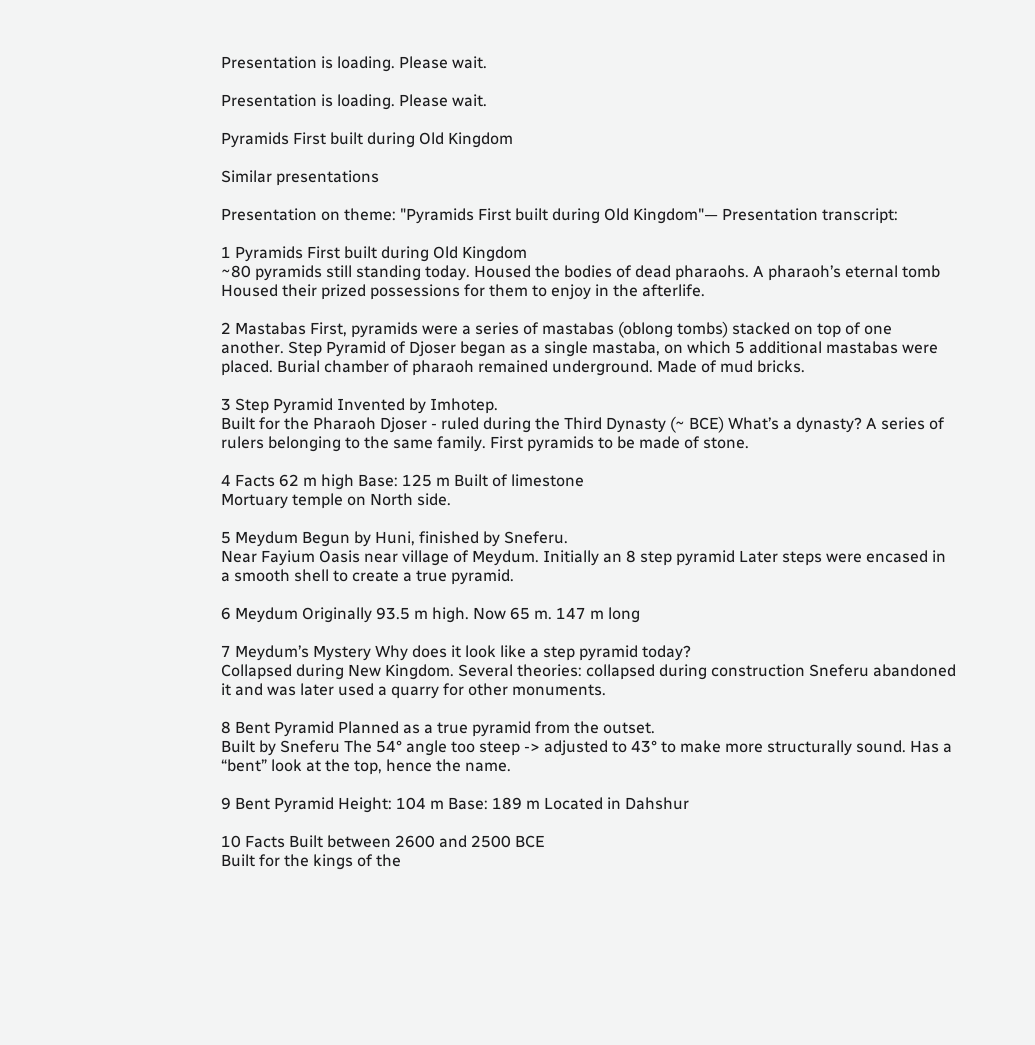Presentation is loading. Please wait.

Presentation is loading. Please wait.

Pyramids First built during Old Kingdom

Similar presentations

Presentation on theme: "Pyramids First built during Old Kingdom"— Presentation transcript:

1 Pyramids First built during Old Kingdom
~80 pyramids still standing today. Housed the bodies of dead pharaohs. A pharaoh’s eternal tomb Housed their prized possessions for them to enjoy in the afterlife.

2 Mastabas First, pyramids were a series of mastabas (oblong tombs) stacked on top of one another. Step Pyramid of Djoser began as a single mastaba, on which 5 additional mastabas were placed. Burial chamber of pharaoh remained underground. Made of mud bricks.

3 Step Pyramid Invented by Imhotep.
Built for the Pharaoh Djoser - ruled during the Third Dynasty (~ BCE) What’s a dynasty? A series of rulers belonging to the same family. First pyramids to be made of stone.

4 Facts 62 m high Base: 125 m Built of limestone
Mortuary temple on North side.

5 Meydum Begun by Huni, finished by Sneferu.
Near Fayium Oasis near village of Meydum. Initially an 8 step pyramid Later steps were encased in a smooth shell to create a true pyramid.

6 Meydum Originally 93.5 m high. Now 65 m. 147 m long

7 Meydum’s Mystery Why does it look like a step pyramid today?
Collapsed during New Kingdom. Several theories: collapsed during construction Sneferu abandoned it and was later used a quarry for other monuments.

8 Bent Pyramid Planned as a true pyramid from the outset.
Built by Sneferu The 54° angle too steep -> adjusted to 43° to make more structurally sound. Has a “bent” look at the top, hence the name.

9 Bent Pyramid Height: 104 m Base: 189 m Located in Dahshur

10 Facts Built between 2600 and 2500 BCE
Built for the kings of the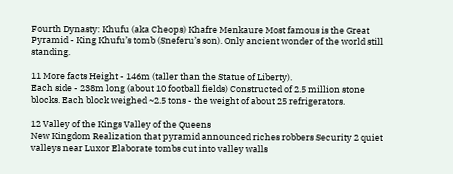Fourth Dynasty: Khufu (aka Cheops) Khafre Menkaure Most famous is the Great Pyramid - King Khufu’s tomb (Sneferu’s son). Only ancient wonder of the world still standing.

11 More facts Height - 146m (taller than the Statue of Liberty).
Each side - 238m long (about 10 football fields) Constructed of 2.5 million stone blocks. Each block weighed ~2.5 tons - the weight of about 25 refrigerators.

12 Valley of the Kings Valley of the Queens
New Kingdom Realization that pyramid announced riches robbers Security 2 quiet valleys near Luxor Elaborate tombs cut into valley walls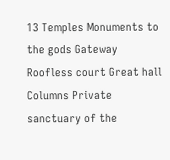13 Temples Monuments to the gods Gateway Roofless court Great hall
Columns Private sanctuary of the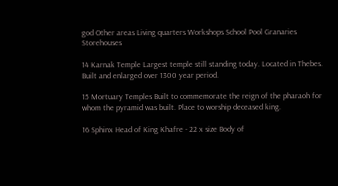god Other areas Living quarters Workshops School Pool Granaries Storehouses

14 Karnak Temple Largest temple still standing today. Located in Thebes.
Built and enlarged over 1300 year period.

15 Mortuary Temples Built to commemorate the reign of the pharaoh for whom the pyramid was built. Place to worship deceased king.

16 Sphinx Head of King Khafre - 22 x size Body of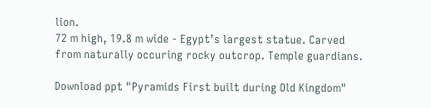lion.
72 m high, 19.8 m wide - Egypt’s largest statue. Carved from naturally occuring rocky outcrop. Temple guardians.

Download ppt "Pyramids First built during Old Kingdom"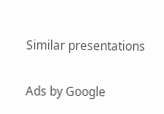Similar presentations

Ads by Google